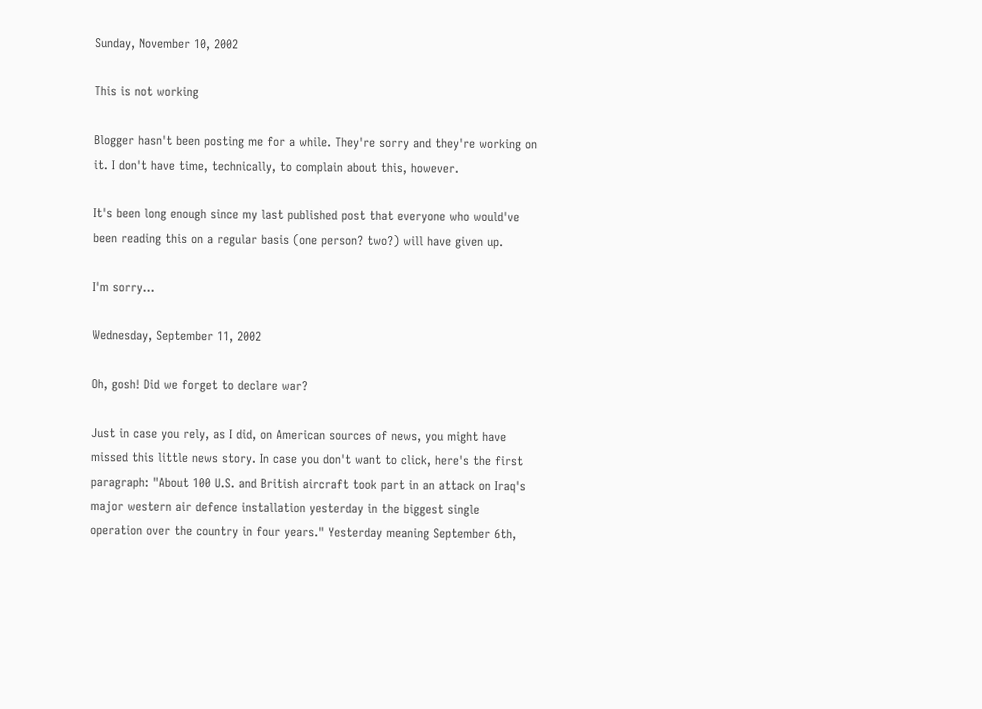Sunday, November 10, 2002

This is not working

Blogger hasn't been posting me for a while. They're sorry and they're working on it. I don't have time, technically, to complain about this, however.

It's been long enough since my last published post that everyone who would've been reading this on a regular basis (one person? two?) will have given up.

I'm sorry...

Wednesday, September 11, 2002

Oh, gosh! Did we forget to declare war?

Just in case you rely, as I did, on American sources of news, you might have missed this little news story. In case you don't want to click, here's the first paragraph: "About 100 U.S. and British aircraft took part in an attack on Iraq's major western air defence installation yesterday in the biggest single operation over the country in four years." Yesterday meaning September 6th,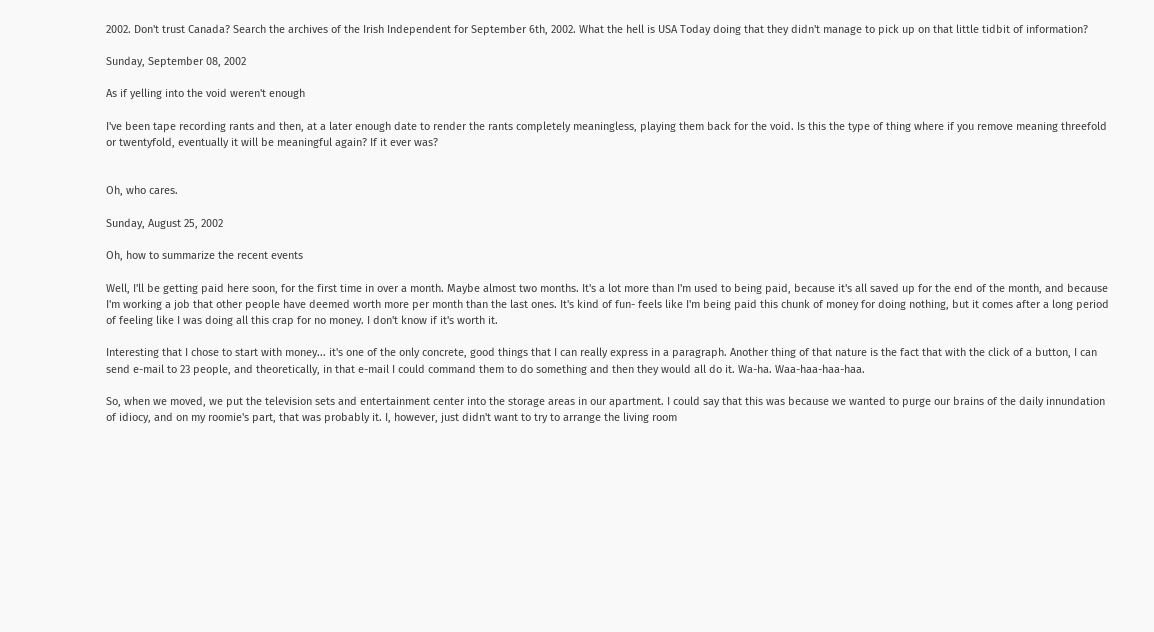2002. Don't trust Canada? Search the archives of the Irish Independent for September 6th, 2002. What the hell is USA Today doing that they didn't manage to pick up on that little tidbit of information?

Sunday, September 08, 2002

As if yelling into the void weren't enough

I've been tape recording rants and then, at a later enough date to render the rants completely meaningless, playing them back for the void. Is this the type of thing where if you remove meaning threefold or twentyfold, eventually it will be meaningful again? If it ever was?


Oh, who cares.

Sunday, August 25, 2002

Oh, how to summarize the recent events

Well, I'll be getting paid here soon, for the first time in over a month. Maybe almost two months. It's a lot more than I'm used to being paid, because it's all saved up for the end of the month, and because I'm working a job that other people have deemed worth more per month than the last ones. It's kind of fun- feels like I'm being paid this chunk of money for doing nothing, but it comes after a long period of feeling like I was doing all this crap for no money. I don't know if it's worth it.

Interesting that I chose to start with money... it's one of the only concrete, good things that I can really express in a paragraph. Another thing of that nature is the fact that with the click of a button, I can send e-mail to 23 people, and theoretically, in that e-mail I could command them to do something and then they would all do it. Wa-ha. Waa-haa-haa-haa.

So, when we moved, we put the television sets and entertainment center into the storage areas in our apartment. I could say that this was because we wanted to purge our brains of the daily innundation of idiocy, and on my roomie's part, that was probably it. I, however, just didn't want to try to arrange the living room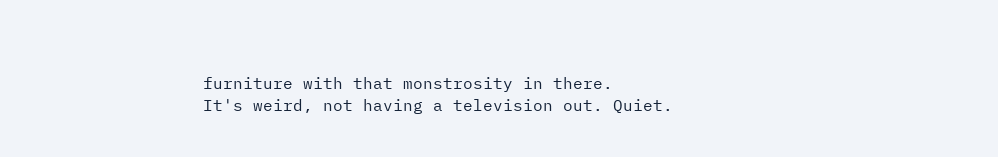furniture with that monstrosity in there.
It's weird, not having a television out. Quiet.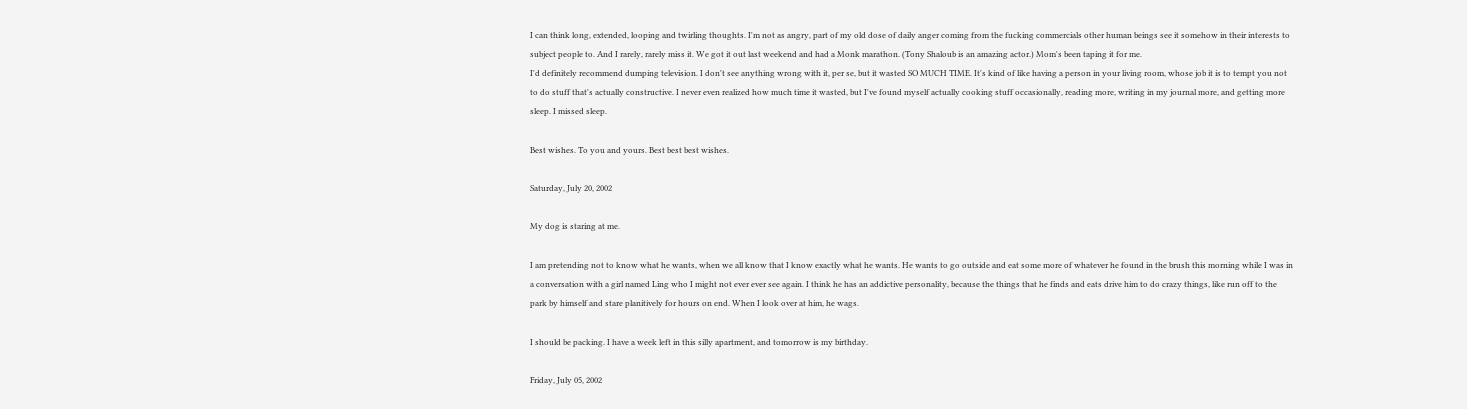I can think long, extended, looping and twirling thoughts. I'm not as angry, part of my old dose of daily anger coming from the fucking commercials other human beings see it somehow in their interests to subject people to. And I rarely, rarely miss it. We got it out last weekend and had a Monk marathon. (Tony Shaloub is an amazing actor.) Mom's been taping it for me.
I'd definitely recommend dumping television. I don't see anything wrong with it, per se, but it wasted SO MUCH TIME. It's kind of like having a person in your living room, whose job it is to tempt you not to do stuff that's actually constructive. I never even realized how much time it wasted, but I've found myself actually cooking stuff occasionally, reading more, writing in my journal more, and getting more sleep. I missed sleep.

Best wishes. To you and yours. Best best best wishes.

Saturday, July 20, 2002

My dog is staring at me.

I am pretending not to know what he wants, when we all know that I know exactly what he wants. He wants to go outside and eat some more of whatever he found in the brush this morning while I was in a conversation with a girl named Ling who I might not ever ever see again. I think he has an addictive personality, because the things that he finds and eats drive him to do crazy things, like run off to the park by himself and stare planitively for hours on end. When I look over at him, he wags.

I should be packing. I have a week left in this silly apartment, and tomorrow is my birthday.

Friday, July 05, 2002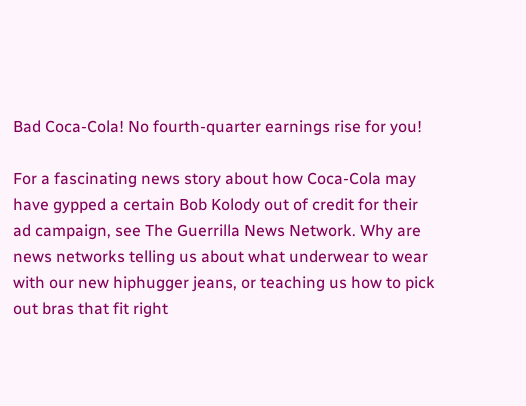Bad Coca-Cola! No fourth-quarter earnings rise for you!

For a fascinating news story about how Coca-Cola may have gypped a certain Bob Kolody out of credit for their ad campaign, see The Guerrilla News Network. Why are news networks telling us about what underwear to wear with our new hiphugger jeans, or teaching us how to pick out bras that fit right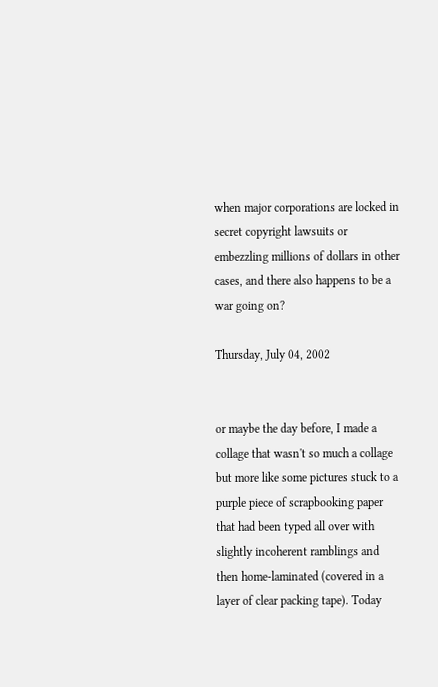when major corporations are locked in secret copyright lawsuits or embezzling millions of dollars in other cases, and there also happens to be a war going on?

Thursday, July 04, 2002


or maybe the day before, I made a collage that wasn't so much a collage but more like some pictures stuck to a purple piece of scrapbooking paper that had been typed all over with slightly incoherent ramblings and then home-laminated (covered in a layer of clear packing tape). Today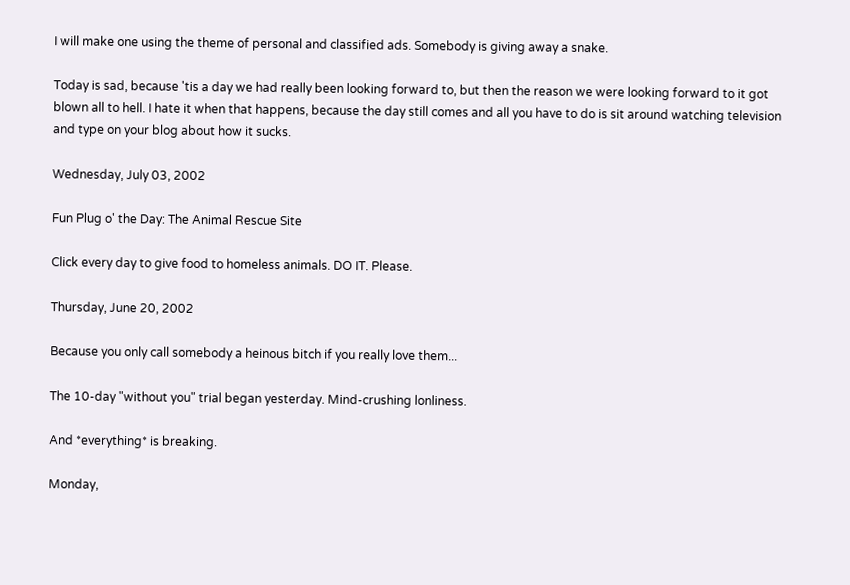I will make one using the theme of personal and classified ads. Somebody is giving away a snake.

Today is sad, because 'tis a day we had really been looking forward to, but then the reason we were looking forward to it got blown all to hell. I hate it when that happens, because the day still comes and all you have to do is sit around watching television and type on your blog about how it sucks.

Wednesday, July 03, 2002

Fun Plug o' the Day: The Animal Rescue Site

Click every day to give food to homeless animals. DO IT. Please.

Thursday, June 20, 2002

Because you only call somebody a heinous bitch if you really love them...

The 10-day "without you" trial began yesterday. Mind-crushing lonliness.

And *everything* is breaking.

Monday,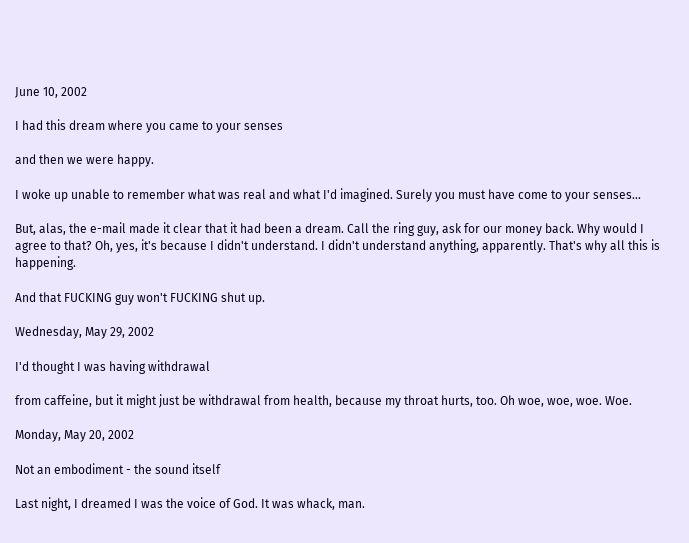June 10, 2002

I had this dream where you came to your senses

and then we were happy.

I woke up unable to remember what was real and what I'd imagined. Surely you must have come to your senses...

But, alas, the e-mail made it clear that it had been a dream. Call the ring guy, ask for our money back. Why would I agree to that? Oh, yes, it's because I didn't understand. I didn't understand anything, apparently. That's why all this is happening.

And that FUCKING guy won't FUCKING shut up.

Wednesday, May 29, 2002

I'd thought I was having withdrawal

from caffeine, but it might just be withdrawal from health, because my throat hurts, too. Oh woe, woe, woe. Woe.

Monday, May 20, 2002

Not an embodiment - the sound itself

Last night, I dreamed I was the voice of God. It was whack, man.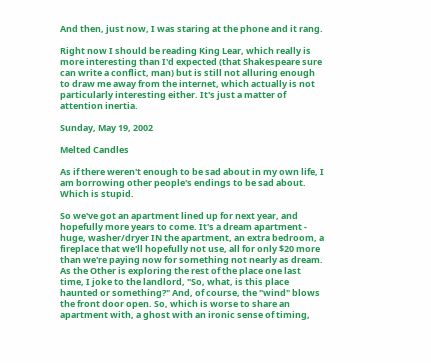And then, just now, I was staring at the phone and it rang.

Right now I should be reading King Lear, which really is more interesting than I'd expected (that Shakespeare sure can write a conflict, man) but is still not alluring enough to draw me away from the internet, which actually is not particularly interesting either. It's just a matter of attention inertia.

Sunday, May 19, 2002

Melted Candles

As if there weren't enough to be sad about in my own life, I am borrowing other people's endings to be sad about. Which is stupid.

So we've got an apartment lined up for next year, and hopefully more years to come. It's a dream apartment - huge, washer/dryer IN the apartment, an extra bedroom, a fireplace that we'll hopefully not use, all for only $20 more than we're paying now for something not nearly as dream. As the Other is exploring the rest of the place one last time, I joke to the landlord, "So, what, is this place haunted or something?" And, of course, the "wind" blows the front door open. So, which is worse to share an apartment with, a ghost with an ironic sense of timing,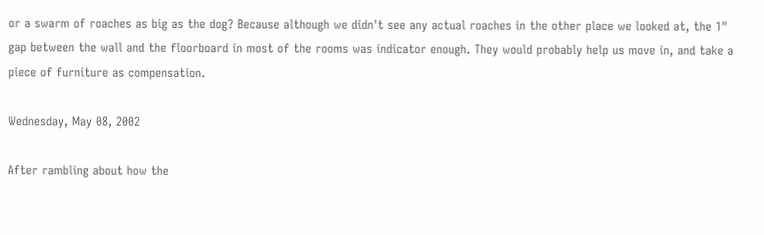or a swarm of roaches as big as the dog? Because although we didn't see any actual roaches in the other place we looked at, the 1" gap between the wall and the floorboard in most of the rooms was indicator enough. They would probably help us move in, and take a piece of furniture as compensation.

Wednesday, May 08, 2002

After rambling about how the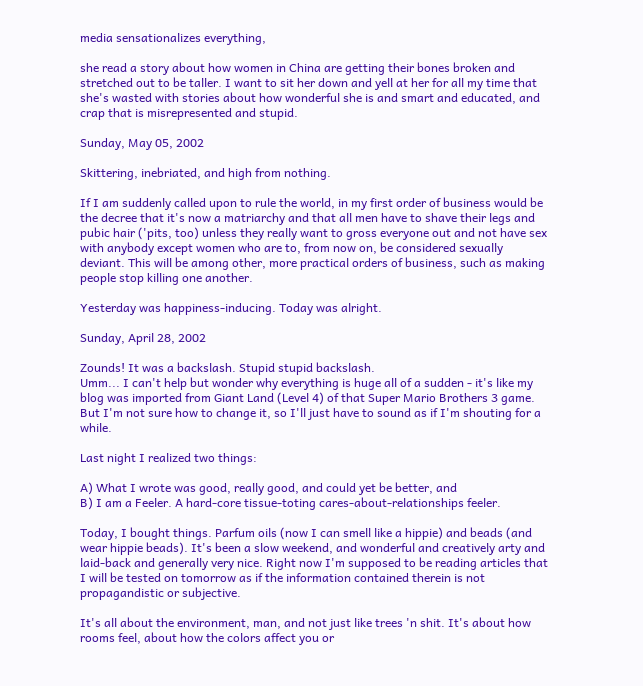media sensationalizes everything,

she read a story about how women in China are getting their bones broken and stretched out to be taller. I want to sit her down and yell at her for all my time that she's wasted with stories about how wonderful she is and smart and educated, and crap that is misrepresented and stupid.

Sunday, May 05, 2002

Skittering, inebriated, and high from nothing.

If I am suddenly called upon to rule the world, in my first order of business would be the decree that it's now a matriarchy and that all men have to shave their legs and pubic hair ('pits, too) unless they really want to gross everyone out and not have sex with anybody except women who are to, from now on, be considered sexually deviant. This will be among other, more practical orders of business, such as making people stop killing one another.

Yesterday was happiness-inducing. Today was alright.

Sunday, April 28, 2002

Zounds! It was a backslash. Stupid stupid backslash.
Umm... I can't help but wonder why everything is huge all of a sudden - it's like my blog was imported from Giant Land (Level 4) of that Super Mario Brothers 3 game. But I'm not sure how to change it, so I'll just have to sound as if I'm shouting for a while.

Last night I realized two things:

A) What I wrote was good, really good, and could yet be better, and
B) I am a Feeler. A hard-core tissue-toting cares-about-relationships feeler.

Today, I bought things. Parfum oils (now I can smell like a hippie) and beads (and wear hippie beads). It's been a slow weekend, and wonderful and creatively arty and laid-back and generally very nice. Right now I'm supposed to be reading articles that I will be tested on tomorrow as if the information contained therein is not propagandistic or subjective.

It's all about the environment, man, and not just like trees 'n shit. It's about how rooms feel, about how the colors affect you or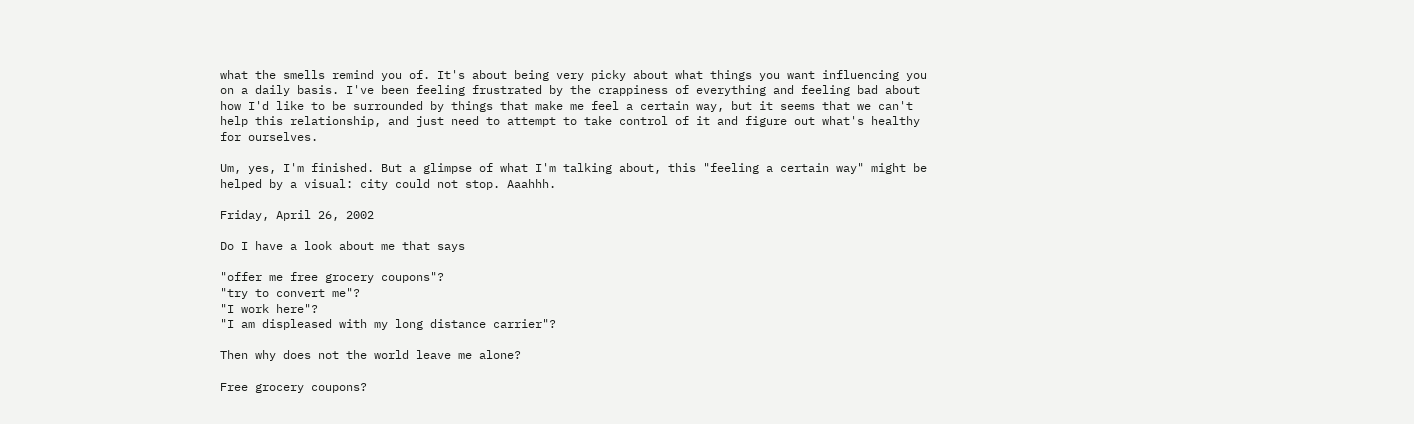what the smells remind you of. It's about being very picky about what things you want influencing you on a daily basis. I've been feeling frustrated by the crappiness of everything and feeling bad about how I'd like to be surrounded by things that make me feel a certain way, but it seems that we can't help this relationship, and just need to attempt to take control of it and figure out what's healthy for ourselves.

Um, yes, I'm finished. But a glimpse of what I'm talking about, this "feeling a certain way" might be helped by a visual: city could not stop. Aaahhh.

Friday, April 26, 2002

Do I have a look about me that says

"offer me free grocery coupons"?
"try to convert me"?
"I work here"?
"I am displeased with my long distance carrier"?

Then why does not the world leave me alone?

Free grocery coupons?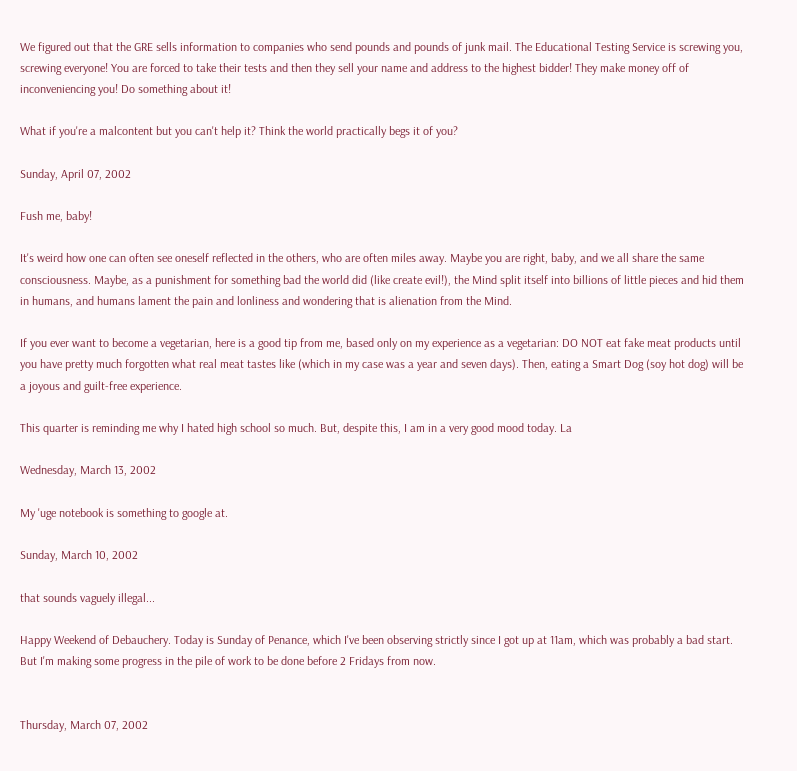We figured out that the GRE sells information to companies who send pounds and pounds of junk mail. The Educational Testing Service is screwing you, screwing everyone! You are forced to take their tests and then they sell your name and address to the highest bidder! They make money off of inconveniencing you! Do something about it!

What if you're a malcontent but you can't help it? Think the world practically begs it of you?

Sunday, April 07, 2002

Fush me, baby!

It's weird how one can often see oneself reflected in the others, who are often miles away. Maybe you are right, baby, and we all share the same consciousness. Maybe, as a punishment for something bad the world did (like create evil!), the Mind split itself into billions of little pieces and hid them in humans, and humans lament the pain and lonliness and wondering that is alienation from the Mind.

If you ever want to become a vegetarian, here is a good tip from me, based only on my experience as a vegetarian: DO NOT eat fake meat products until you have pretty much forgotten what real meat tastes like (which in my case was a year and seven days). Then, eating a Smart Dog (soy hot dog) will be a joyous and guilt-free experience.

This quarter is reminding me why I hated high school so much. But, despite this, I am in a very good mood today. La

Wednesday, March 13, 2002

My 'uge notebook is something to google at.

Sunday, March 10, 2002

that sounds vaguely illegal...

Happy Weekend of Debauchery. Today is Sunday of Penance, which I've been observing strictly since I got up at 11am, which was probably a bad start. But I'm making some progress in the pile of work to be done before 2 Fridays from now.


Thursday, March 07, 2002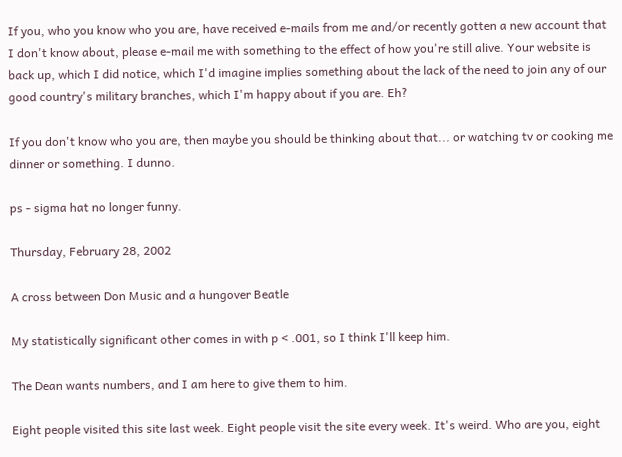If you, who you know who you are, have received e-mails from me and/or recently gotten a new account that I don't know about, please e-mail me with something to the effect of how you're still alive. Your website is back up, which I did notice, which I'd imagine implies something about the lack of the need to join any of our good country's military branches, which I'm happy about if you are. Eh?

If you don't know who you are, then maybe you should be thinking about that... or watching tv or cooking me dinner or something. I dunno.

ps - sigma hat no longer funny.

Thursday, February 28, 2002

A cross between Don Music and a hungover Beatle

My statistically significant other comes in with p < .001, so I think I'll keep him.

The Dean wants numbers, and I am here to give them to him.

Eight people visited this site last week. Eight people visit the site every week. It's weird. Who are you, eight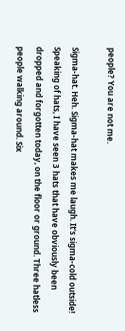people? You are not me.

Sigma-hat. Heh. Sigma-hat makes me laugh. It's sigma-cold outside! Speaking of hats, I have seen 3 hats that have obviously been dropped and forgotten today, on the floor or ground. Three hatless people walking around. Six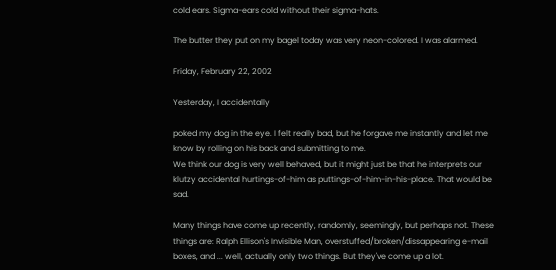cold ears. Sigma-ears cold without their sigma-hats.

The butter they put on my bagel today was very neon-colored. I was alarmed.

Friday, February 22, 2002

Yesterday, I accidentally

poked my dog in the eye. I felt really bad, but he forgave me instantly and let me know by rolling on his back and submitting to me.
We think our dog is very well behaved, but it might just be that he interprets our klutzy accidental hurtings-of-him as puttings-of-him-in-his-place. That would be sad.

Many things have come up recently, randomly, seemingly, but perhaps not. These things are: Ralph Ellison's Invisible Man, overstuffed/broken/dissappearing e-mail boxes, and ... well, actually only two things. But they've come up a lot.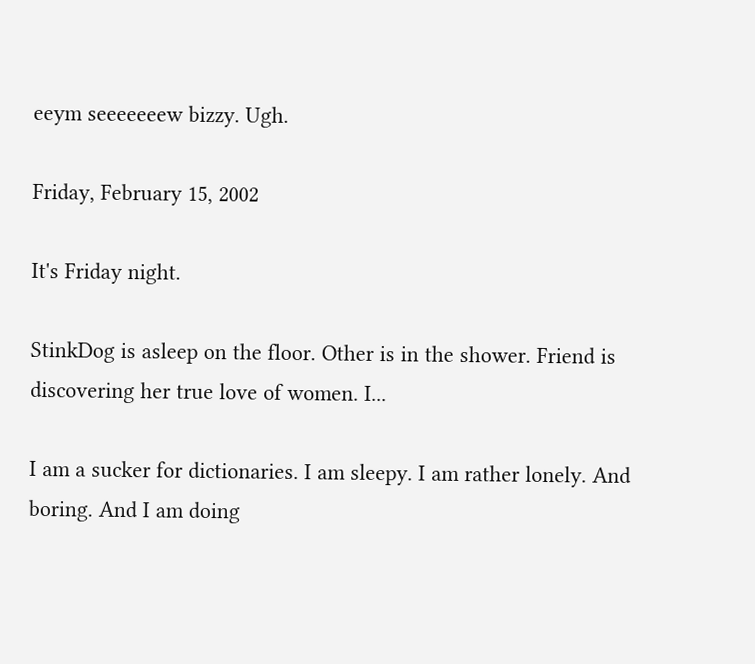eeym seeeeeeew bizzy. Ugh.

Friday, February 15, 2002

It's Friday night.

StinkDog is asleep on the floor. Other is in the shower. Friend is discovering her true love of women. I...

I am a sucker for dictionaries. I am sleepy. I am rather lonely. And boring. And I am doing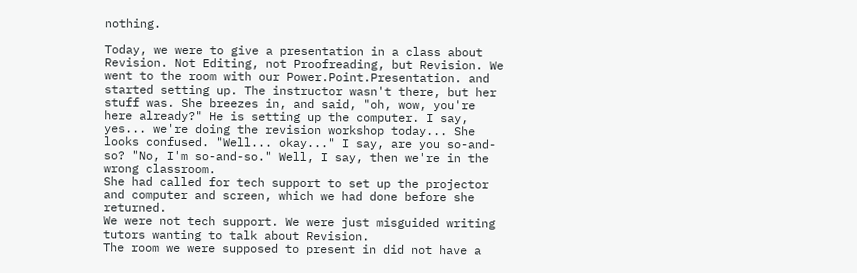nothing.

Today, we were to give a presentation in a class about Revision. Not Editing, not Proofreading, but Revision. We went to the room with our Power.Point.Presentation. and started setting up. The instructor wasn't there, but her stuff was. She breezes in, and said, "oh, wow, you're here already?" He is setting up the computer. I say, yes... we're doing the revision workshop today... She looks confused. "Well... okay..." I say, are you so-and-so? "No, I'm so-and-so." Well, I say, then we're in the wrong classroom.
She had called for tech support to set up the projector and computer and screen, which we had done before she returned.
We were not tech support. We were just misguided writing tutors wanting to talk about Revision.
The room we were supposed to present in did not have a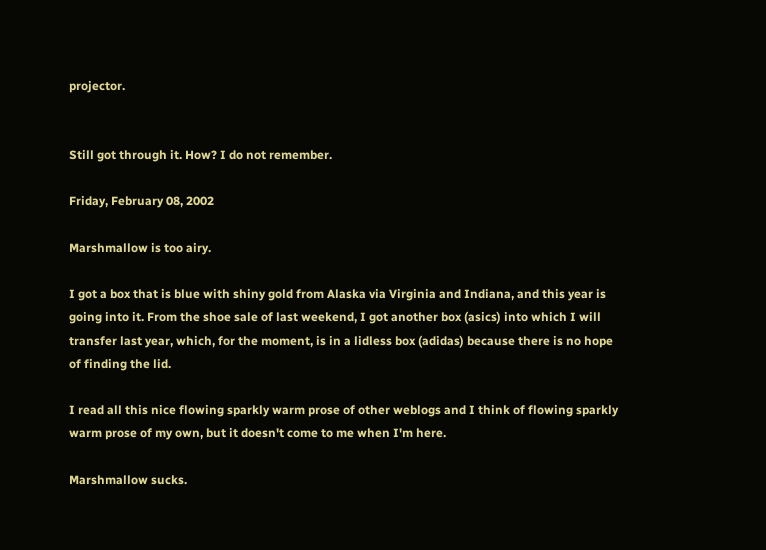projector.


Still got through it. How? I do not remember.

Friday, February 08, 2002

Marshmallow is too airy.

I got a box that is blue with shiny gold from Alaska via Virginia and Indiana, and this year is going into it. From the shoe sale of last weekend, I got another box (asics) into which I will transfer last year, which, for the moment, is in a lidless box (adidas) because there is no hope of finding the lid.

I read all this nice flowing sparkly warm prose of other weblogs and I think of flowing sparkly warm prose of my own, but it doesn't come to me when I'm here.

Marshmallow sucks.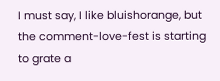I must say, I like bluishorange, but the comment-love-fest is starting to grate a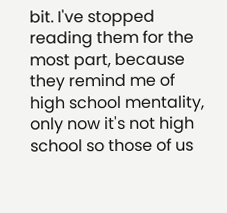bit. I've stopped reading them for the most part, because they remind me of high school mentality, only now it's not high school so those of us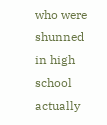who were shunned in high school actually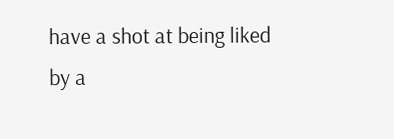have a shot at being liked by a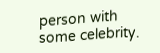person with some celebrity.